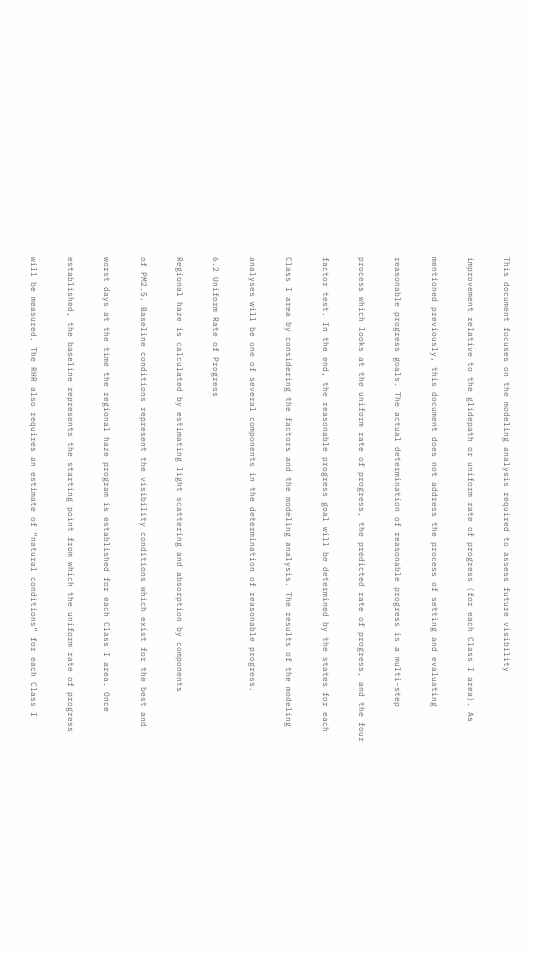This document focuses on the modeling analysis required to assess future visibility

improvement relative to the glidepath or uniform rate of progress (for each Class I area). As

mentioned previously, this document does not address the process of setting and evaluating

reasonable progress goals. The actual determination of reasonable progress is a multi-step

process which looks at the uniform rate of progress, the predicted rate of progress, and the four

factor test. In the end, the reasonable progress goal will be determined by the states for each

Class I area by considering the factors and the modeling analysis. The results of the modeling

analyses will be one of several components in the determination of reasonable progress.

6.2 Uniform Rate of Progress

Regional haze is calculated by estimating light scattering and absorption by components

of PM2.5. Baseline conditions represent the visibility conditions which exist for the best and

worst days at the time the regional haze program is established for each Class I area. Once

established, the baseline represents the starting point from which the uniform rate of progress

will be measured. The RHR also requires an estimate of “natural conditions” for each Class I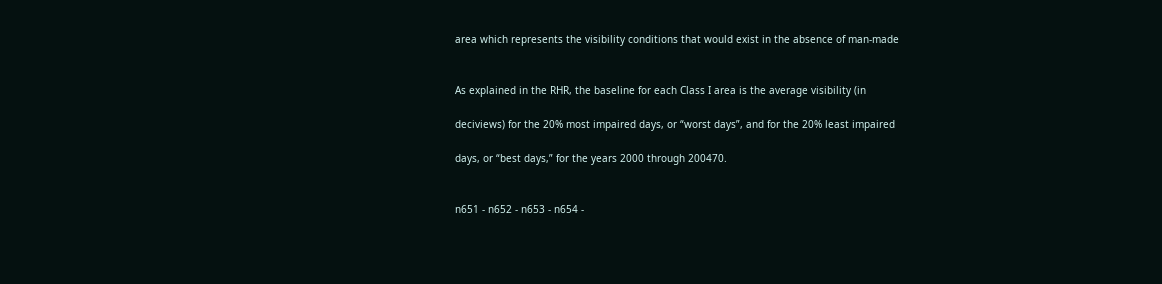area which represents the visibility conditions that would exist in the absence of man-made


As explained in the RHR, the baseline for each Class I area is the average visibility (in

deciviews) for the 20% most impaired days, or “worst days”, and for the 20% least impaired

days, or “best days,” for the years 2000 through 200470.


n651 - n652 - n653 - n654 -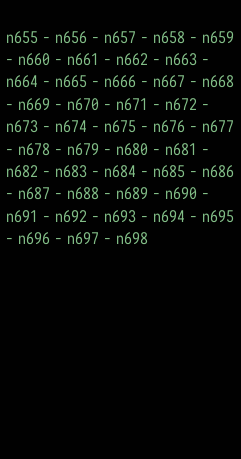n655 - n656 - n657 - n658 - n659 - n660 - n661 - n662 - n663 - n664 - n665 - n666 - n667 - n668 - n669 - n670 - n671 - n672 - n673 - n674 - n675 - n676 - n677 - n678 - n679 - n680 - n681 - n682 - n683 - n684 - n685 - n686 - n687 - n688 - n689 - n690 - n691 - n692 - n693 - n694 - n695 - n696 - n697 - n698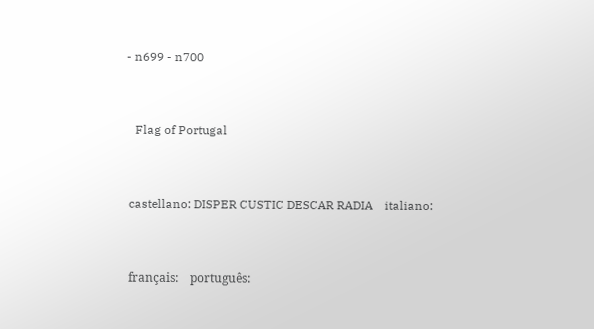- n699 - n700


   Flag of Portugal


 castellano: DISPER CUSTIC DESCAR RADIA    italiano:


 français:    português: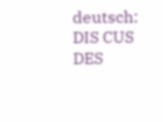deutsch: DIS CUS  DES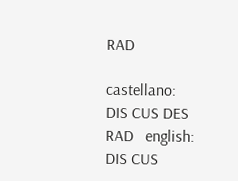RAD

castellano: DIS CUS DES  RAD   english: DIS CUS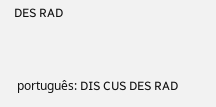DES RAD


 português: DIS CUS DES RAD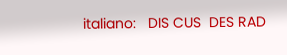italiano:   DIS CUS  DES RAD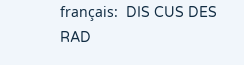français:  DIS CUS DES RAD